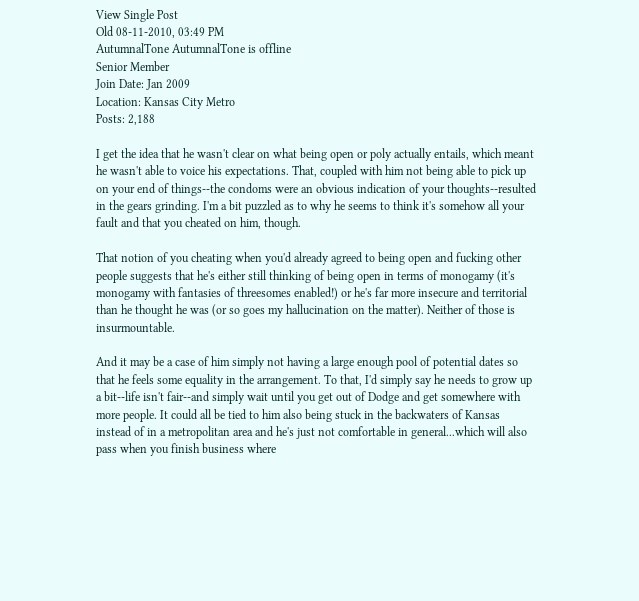View Single Post
Old 08-11-2010, 03:49 PM
AutumnalTone AutumnalTone is offline
Senior Member
Join Date: Jan 2009
Location: Kansas City Metro
Posts: 2,188

I get the idea that he wasn't clear on what being open or poly actually entails, which meant he wasn't able to voice his expectations. That, coupled with him not being able to pick up on your end of things--the condoms were an obvious indication of your thoughts--resulted in the gears grinding. I'm a bit puzzled as to why he seems to think it's somehow all your fault and that you cheated on him, though.

That notion of you cheating when you'd already agreed to being open and fucking other people suggests that he's either still thinking of being open in terms of monogamy (it's monogamy with fantasies of threesomes enabled!) or he's far more insecure and territorial than he thought he was (or so goes my hallucination on the matter). Neither of those is insurmountable.

And it may be a case of him simply not having a large enough pool of potential dates so that he feels some equality in the arrangement. To that, I'd simply say he needs to grow up a bit--life isn't fair--and simply wait until you get out of Dodge and get somewhere with more people. It could all be tied to him also being stuck in the backwaters of Kansas instead of in a metropolitan area and he's just not comfortable in general...which will also pass when you finish business where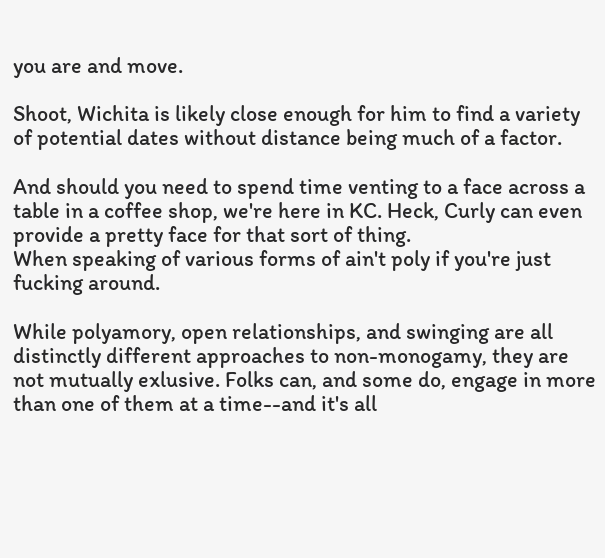you are and move.

Shoot, Wichita is likely close enough for him to find a variety of potential dates without distance being much of a factor.

And should you need to spend time venting to a face across a table in a coffee shop, we're here in KC. Heck, Curly can even provide a pretty face for that sort of thing.
When speaking of various forms of ain't poly if you're just fucking around.

While polyamory, open relationships, and swinging are all distinctly different approaches to non-monogamy, they are not mutually exlusive. Folks can, and some do, engage in more than one of them at a time--and it's all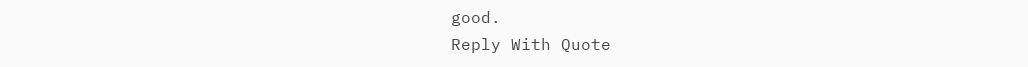good.
Reply With Quote